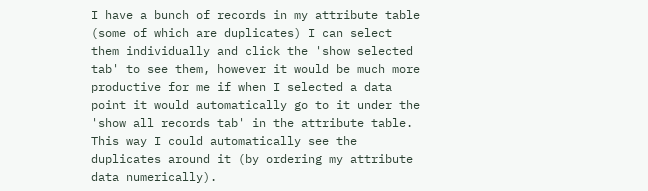I have a bunch of records in my attribute table (some of which are duplicates) I can select them individually and click the 'show selected tab' to see them, however it would be much more productive for me if when I selected a data point it would automatically go to it under the 'show all records tab' in the attribute table. This way I could automatically see the duplicates around it (by ordering my attribute data numerically).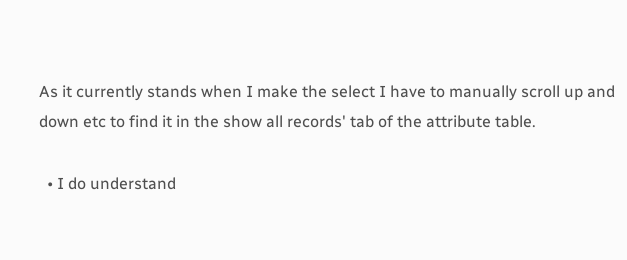As it currently stands when I make the select I have to manually scroll up and down etc to find it in the show all records' tab of the attribute table.

  • I do understand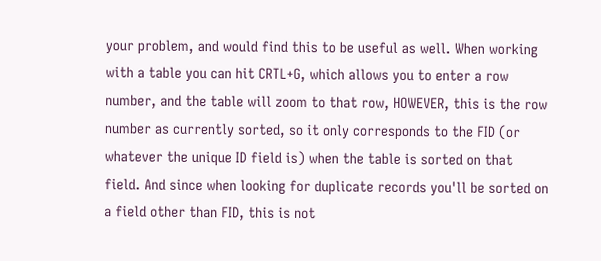your problem, and would find this to be useful as well. When working with a table you can hit CRTL+G, which allows you to enter a row number, and the table will zoom to that row, HOWEVER, this is the row number as currently sorted, so it only corresponds to the FID (or whatever the unique ID field is) when the table is sorted on that field. And since when looking for duplicate records you'll be sorted on a field other than FID, this is not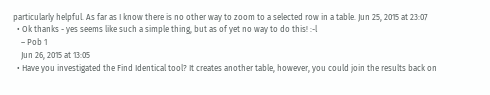particularly helpful. As far as I know there is no other way to zoom to a selected row in a table. Jun 25, 2015 at 23:07
  • Ok thanks - yes seems like such a simple thing, but as of yet no way to do this! :-l
    – Pob 1
    Jun 26, 2015 at 13:05
  • Have you investigated the Find Identical tool? It creates another table, however, you could join the results back on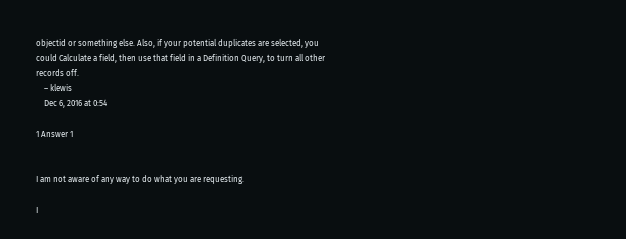objectid or something else. Also, if your potential duplicates are selected, you could Calculate a field, then use that field in a Definition Query, to turn all other records off.
    – klewis
    Dec 6, 2016 at 0:54

1 Answer 1


I am not aware of any way to do what you are requesting.

I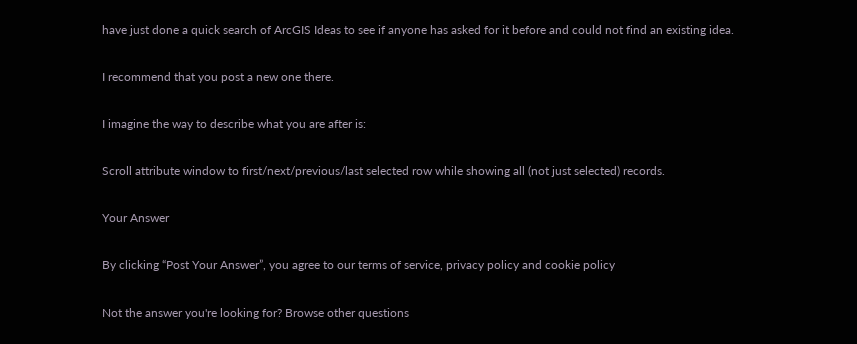have just done a quick search of ArcGIS Ideas to see if anyone has asked for it before and could not find an existing idea.

I recommend that you post a new one there.

I imagine the way to describe what you are after is:

Scroll attribute window to first/next/previous/last selected row while showing all (not just selected) records.

Your Answer

By clicking “Post Your Answer”, you agree to our terms of service, privacy policy and cookie policy

Not the answer you're looking for? Browse other questions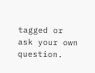tagged or ask your own question.